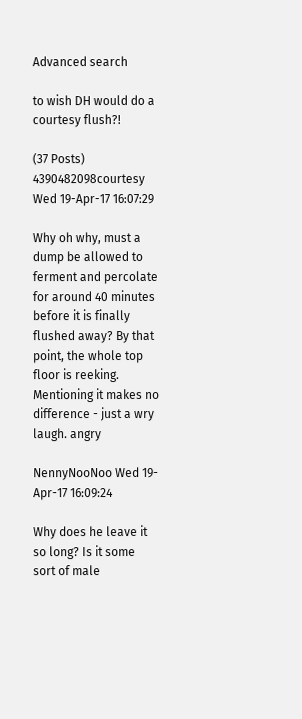Advanced search

to wish DH would do a courtesy flush?!

(37 Posts)
4390482098courtesy Wed 19-Apr-17 16:07:29

Why oh why, must a dump be allowed to ferment and percolate for around 40 minutes before it is finally flushed away? By that point, the whole top floor is reeking. Mentioning it makes no difference - just a wry laugh. angry

NennyNooNoo Wed 19-Apr-17 16:09:24

Why does he leave it so long? Is it some sort of male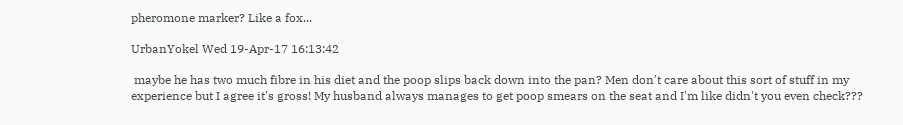pheromone marker? Like a fox...

UrbanYokel Wed 19-Apr-17 16:13:42

 maybe he has two much fibre in his diet and the poop slips back down into the pan? Men don't care about this sort of stuff in my experience but I agree it's gross! My husband always manages to get poop smears on the seat and I'm like didn't you even check???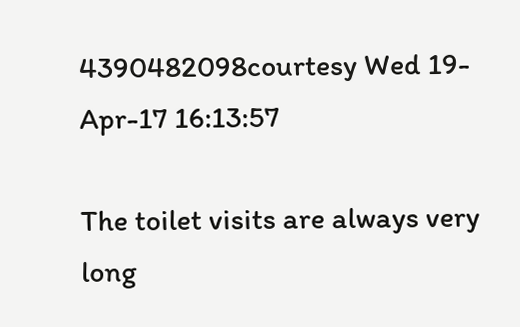4390482098courtesy Wed 19-Apr-17 16:13:57

The toilet visits are always very long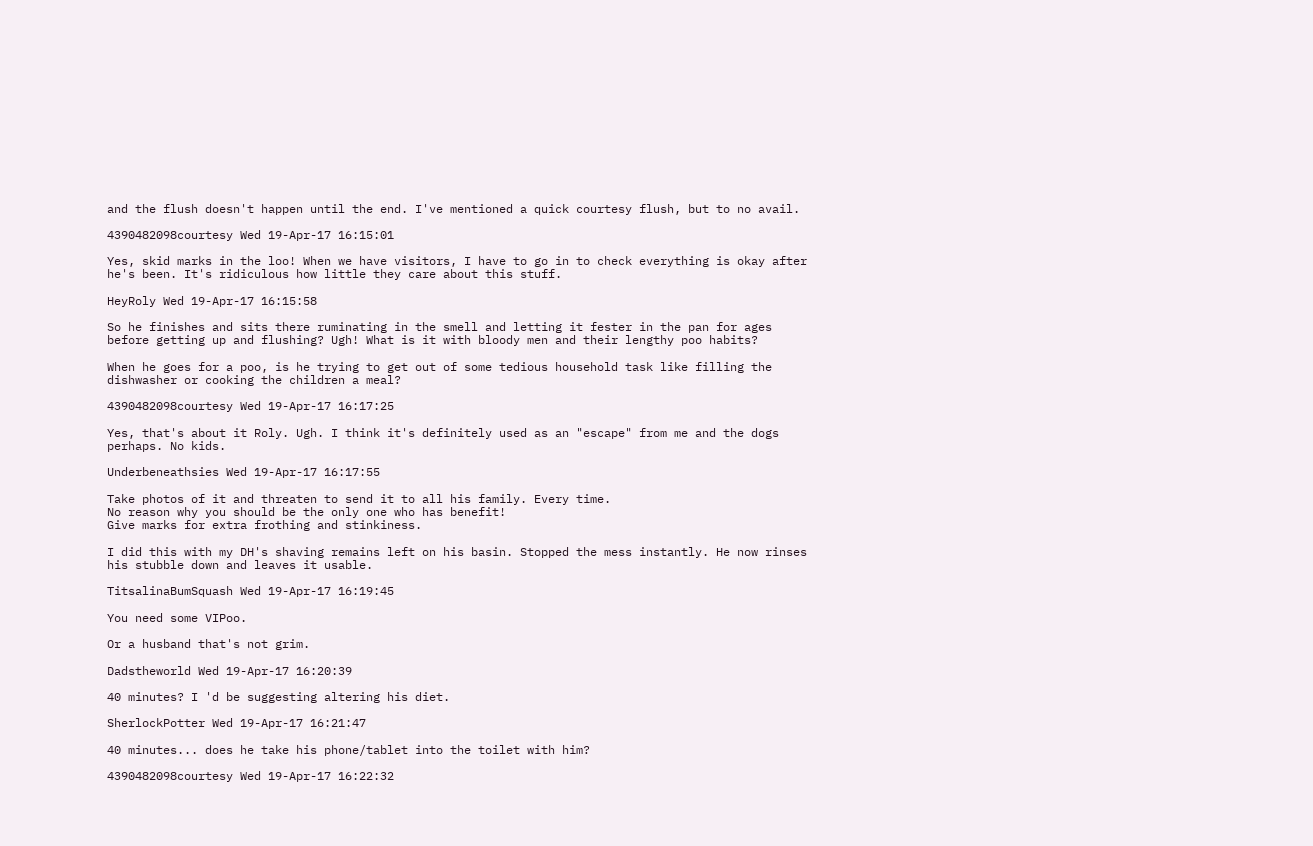and the flush doesn't happen until the end. I've mentioned a quick courtesy flush, but to no avail.

4390482098courtesy Wed 19-Apr-17 16:15:01

Yes, skid marks in the loo! When we have visitors, I have to go in to check everything is okay after he's been. It's ridiculous how little they care about this stuff.

HeyRoly Wed 19-Apr-17 16:15:58

So he finishes and sits there ruminating in the smell and letting it fester in the pan for ages before getting up and flushing? Ugh! What is it with bloody men and their lengthy poo habits?

When he goes for a poo, is he trying to get out of some tedious household task like filling the dishwasher or cooking the children a meal?

4390482098courtesy Wed 19-Apr-17 16:17:25

Yes, that's about it Roly. Ugh. I think it's definitely used as an "escape" from me and the dogs perhaps. No kids.

Underbeneathsies Wed 19-Apr-17 16:17:55

Take photos of it and threaten to send it to all his family. Every time.
No reason why you should be the only one who has benefit!
Give marks for extra frothing and stinkiness.

I did this with my DH's shaving remains left on his basin. Stopped the mess instantly. He now rinses his stubble down and leaves it usable.

TitsalinaBumSquash Wed 19-Apr-17 16:19:45

You need some VIPoo.

Or a husband that's not grim.

Dadstheworld Wed 19-Apr-17 16:20:39

40 minutes? I 'd be suggesting altering his diet.

SherlockPotter Wed 19-Apr-17 16:21:47

40 minutes... does he take his phone/tablet into the toilet with him?

4390482098courtesy Wed 19-Apr-17 16:22:32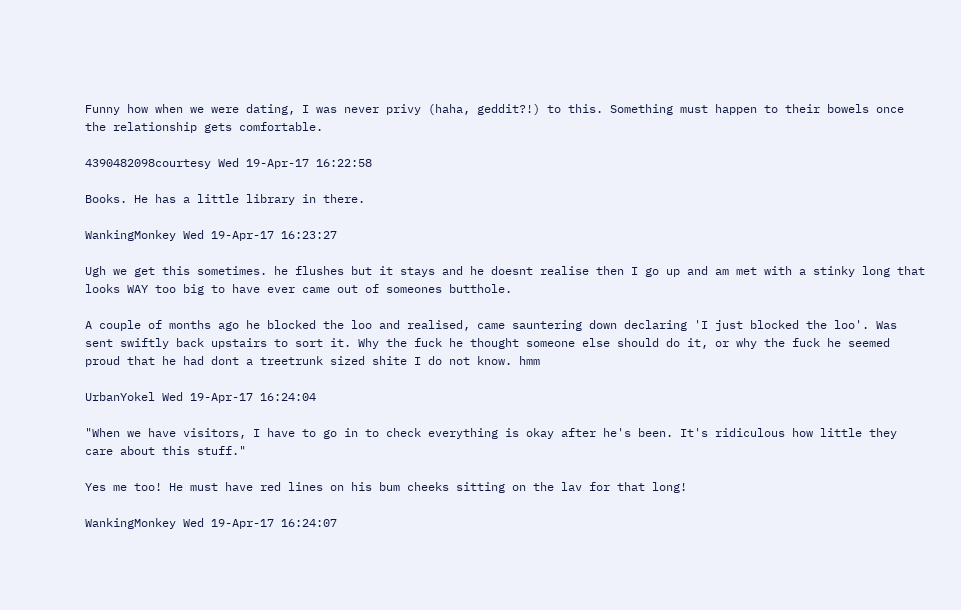Funny how when we were dating, I was never privy (haha, geddit?!) to this. Something must happen to their bowels once the relationship gets comfortable.

4390482098courtesy Wed 19-Apr-17 16:22:58

Books. He has a little library in there.

WankingMonkey Wed 19-Apr-17 16:23:27

Ugh we get this sometimes. he flushes but it stays and he doesnt realise then I go up and am met with a stinky long that looks WAY too big to have ever came out of someones butthole.

A couple of months ago he blocked the loo and realised, came sauntering down declaring 'I just blocked the loo'. Was sent swiftly back upstairs to sort it. Why the fuck he thought someone else should do it, or why the fuck he seemed proud that he had dont a treetrunk sized shite I do not know. hmm

UrbanYokel Wed 19-Apr-17 16:24:04

"When we have visitors, I have to go in to check everything is okay after he's been. It's ridiculous how little they care about this stuff."

Yes me too! He must have red lines on his bum cheeks sitting on the lav for that long!

WankingMonkey Wed 19-Apr-17 16:24:07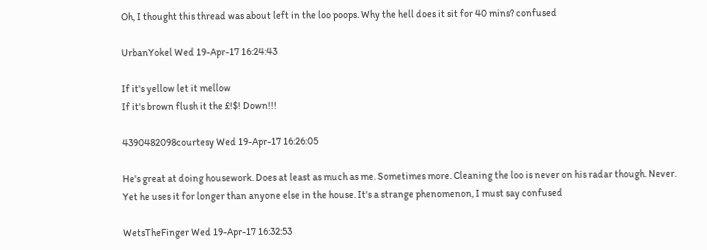Oh, I thought this thread was about left in the loo poops. Why the hell does it sit for 40 mins? confused

UrbanYokel Wed 19-Apr-17 16:24:43

If it's yellow let it mellow
If it's brown flush it the £!$! Down!!!

4390482098courtesy Wed 19-Apr-17 16:26:05

He's great at doing housework. Does at least as much as me. Sometimes more. Cleaning the loo is never on his radar though. Never. Yet he uses it for longer than anyone else in the house. It's a strange phenomenon, I must say confused

WetsTheFinger Wed 19-Apr-17 16:32:53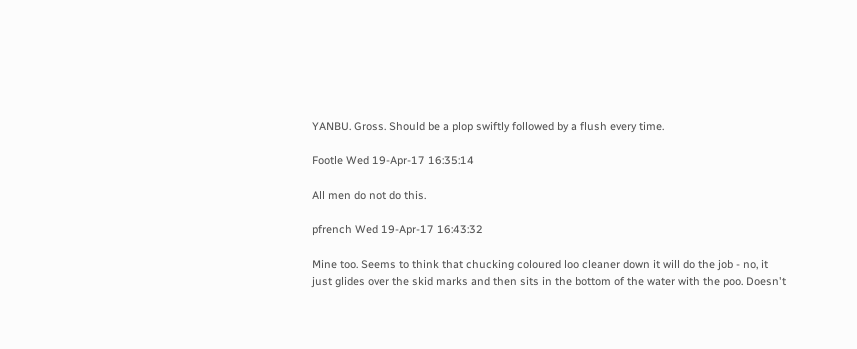YANBU. Gross. Should be a plop swiftly followed by a flush every time.

Footle Wed 19-Apr-17 16:35:14

All men do not do this.

pfrench Wed 19-Apr-17 16:43:32

Mine too. Seems to think that chucking coloured loo cleaner down it will do the job - no, it just glides over the skid marks and then sits in the bottom of the water with the poo. Doesn't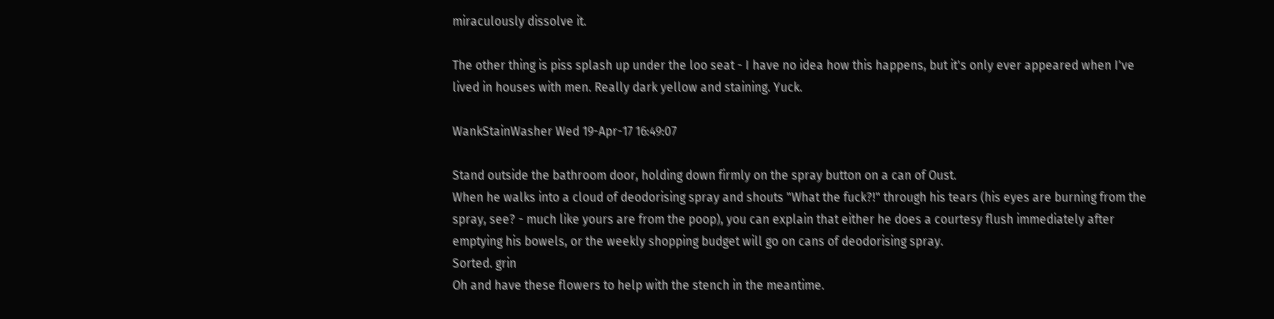miraculously dissolve it.

The other thing is piss splash up under the loo seat - I have no idea how this happens, but it's only ever appeared when I've lived in houses with men. Really dark yellow and staining. Yuck.

WankStainWasher Wed 19-Apr-17 16:49:07

Stand outside the bathroom door, holding down firmly on the spray button on a can of Oust.
When he walks into a cloud of deodorising spray and shouts "What the fuck?!" through his tears (his eyes are burning from the spray, see? - much like yours are from the poop), you can explain that either he does a courtesy flush immediately after emptying his bowels, or the weekly shopping budget will go on cans of deodorising spray.
Sorted. grin
Oh and have these flowers to help with the stench in the meantime.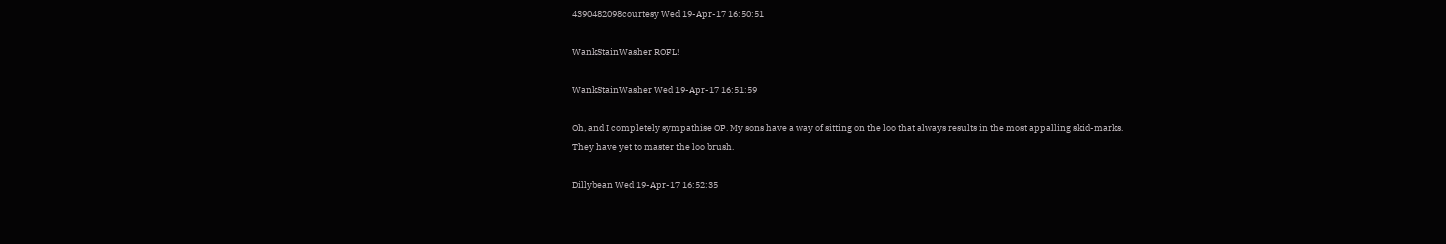4390482098courtesy Wed 19-Apr-17 16:50:51

WankStainWasher ROFL!

WankStainWasher Wed 19-Apr-17 16:51:59

Oh, and I completely sympathise OP. My sons have a way of sitting on the loo that always results in the most appalling skid-marks.
They have yet to master the loo brush.

Dillybean Wed 19-Apr-17 16:52:35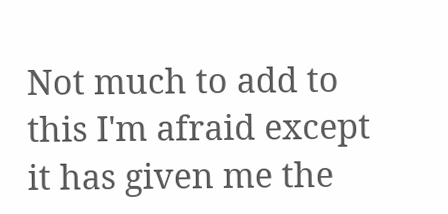Not much to add to this I'm afraid except it has given me the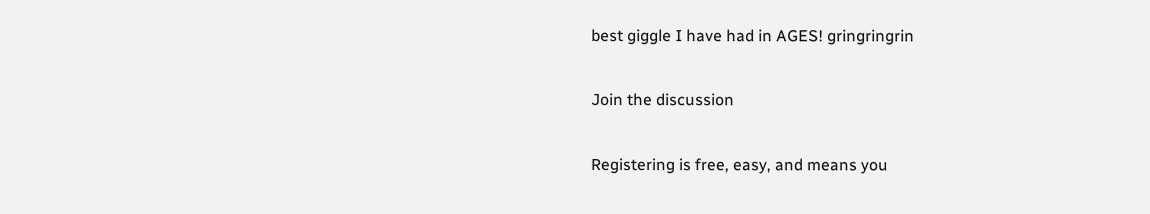best giggle I have had in AGES! gringringrin

Join the discussion

Registering is free, easy, and means you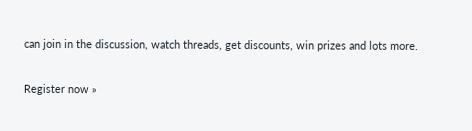can join in the discussion, watch threads, get discounts, win prizes and lots more.

Register now »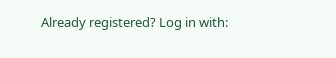Already registered? Log in with: